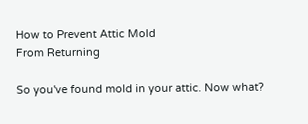How to Prevent Attic Mold
From Returning

So you've found mold in your attic. Now what?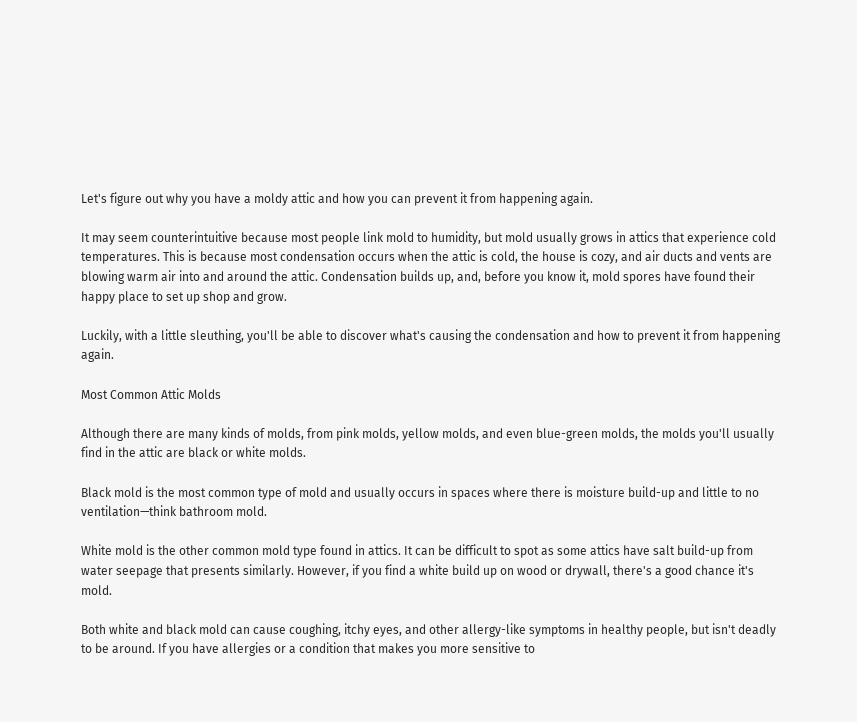Let's figure out why you have a moldy attic and how you can prevent it from happening again.

It may seem counterintuitive because most people link mold to humidity, but mold usually grows in attics that experience cold temperatures. This is because most condensation occurs when the attic is cold, the house is cozy, and air ducts and vents are blowing warm air into and around the attic. Condensation builds up, and, before you know it, mold spores have found their happy place to set up shop and grow.

Luckily, with a little sleuthing, you'll be able to discover what's causing the condensation and how to prevent it from happening again.

Most Common Attic Molds

Although there are many kinds of molds, from pink molds, yellow molds, and even blue-green molds, the molds you'll usually find in the attic are black or white molds.

Black mold is the most common type of mold and usually occurs in spaces where there is moisture build-up and little to no ventilation—think bathroom mold.

White mold is the other common mold type found in attics. It can be difficult to spot as some attics have salt build-up from water seepage that presents similarly. However, if you find a white build up on wood or drywall, there's a good chance it's mold.

Both white and black mold can cause coughing, itchy eyes, and other allergy-like symptoms in healthy people, but isn't deadly to be around. If you have allergies or a condition that makes you more sensitive to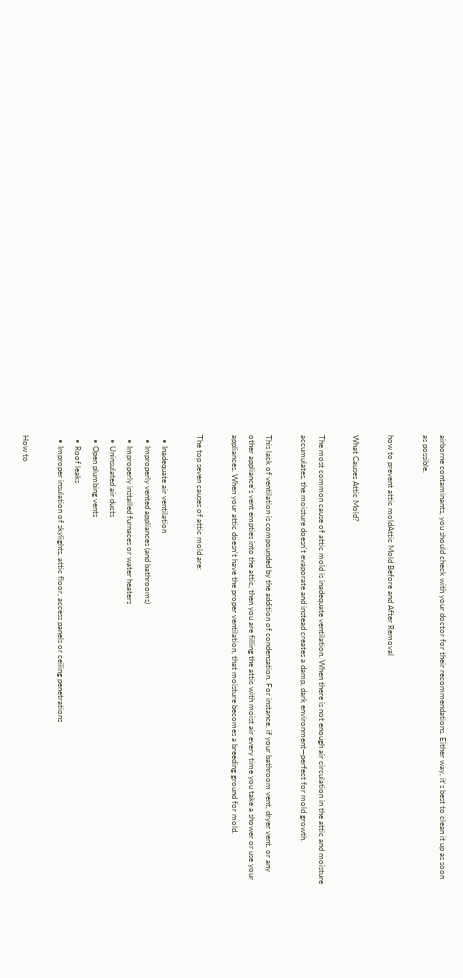airborne contaminants, you should check with your doctor for their recommendations. Either way, it's best to clean it up as soon as possible.

how to prevent attic moldAttic Mold Before and After Removal

What Causes Attic Mold?

The most common cause of attic mold is inadequate ventilation. When there is not enough air circulation in the attic and moisture accumulates, the moisture doesn't evaporate and instead creates a damp, dark environment—perfect for mold growth.

This lack of ventilation is compounded by the addition of condensation. For instance, if your bathroom vent, dryer vent, or any other appliance's vent empties into the attic, then you are filling the attic with moist air every time you take a shower or use your appliances. When your attic doesn't have the proper ventilation, that moisture becomes a breeding ground for mold.

The top seven causes of attic mold are:

  • Inadequate air ventilation
  • Improperly vented appliances (and bathrooms)
  • Improperly installed furnaces or water heaters
  • Uninsulated air ducts
  • Open plumbing vents
  • Roof leaks
  • Improper insulation of skylights, attic floor, access panels or ceiling penetrations

How to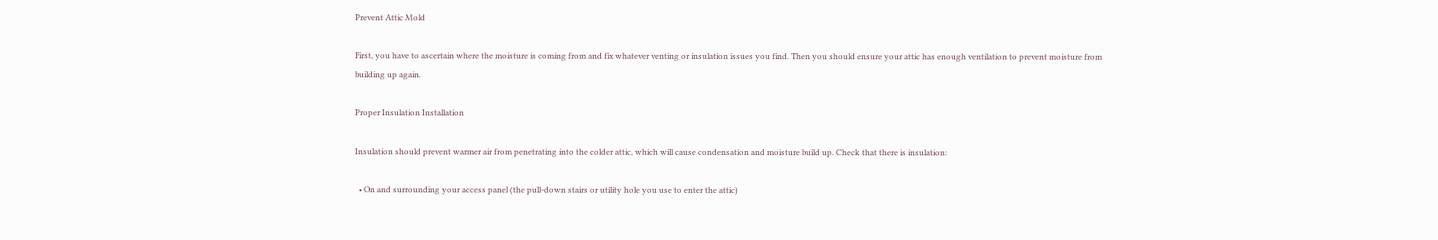Prevent Attic Mold

First, you have to ascertain where the moisture is coming from and fix whatever venting or insulation issues you find. Then you should ensure your attic has enough ventilation to prevent moisture from building up again.

Proper Insulation Installation

Insulation should prevent warmer air from penetrating into the colder attic, which will cause condensation and moisture build up. Check that there is insulation:

  • On and surrounding your access panel (the pull-down stairs or utility hole you use to enter the attic)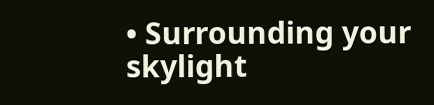• Surrounding your skylight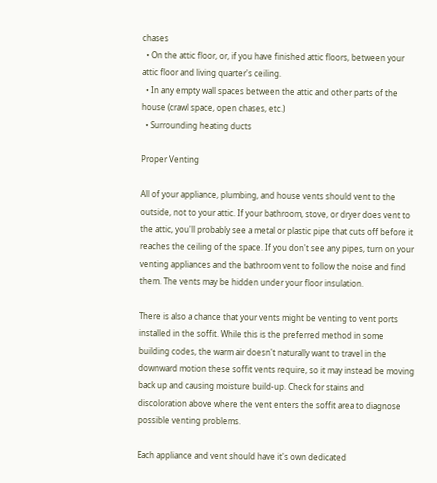chases
  • On the attic floor, or, if you have finished attic floors, between your attic floor and living quarter's ceiling.
  • In any empty wall spaces between the attic and other parts of the house (crawl space, open chases, etc.)
  • Surrounding heating ducts

Proper Venting

All of your appliance, plumbing, and house vents should vent to the outside, not to your attic. If your bathroom, stove, or dryer does vent to the attic, you'll probably see a metal or plastic pipe that cuts off before it reaches the ceiling of the space. If you don't see any pipes, turn on your venting appliances and the bathroom vent to follow the noise and find them. The vents may be hidden under your floor insulation.

There is also a chance that your vents might be venting to vent ports installed in the soffit. While this is the preferred method in some building codes, the warm air doesn't naturally want to travel in the downward motion these soffit vents require, so it may instead be moving back up and causing moisture build-up. Check for stains and discoloration above where the vent enters the soffit area to diagnose possible venting problems.

Each appliance and vent should have it's own dedicated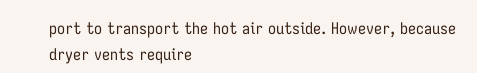port to transport the hot air outside. However, because dryer vents require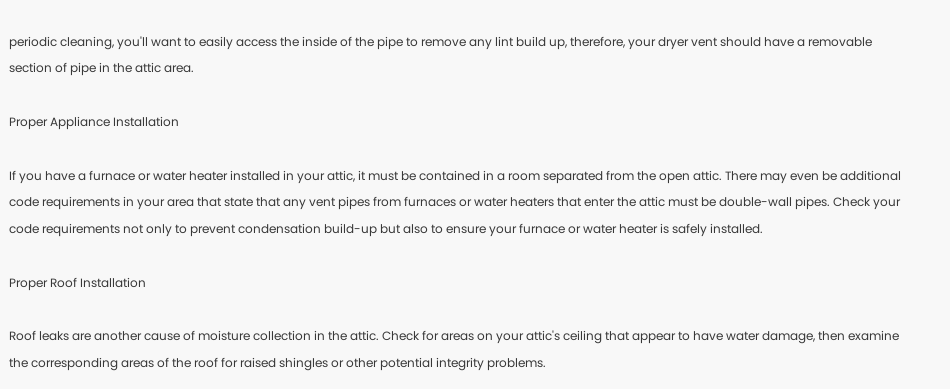periodic cleaning, you'll want to easily access the inside of the pipe to remove any lint build up, therefore, your dryer vent should have a removable section of pipe in the attic area.

Proper Appliance Installation

If you have a furnace or water heater installed in your attic, it must be contained in a room separated from the open attic. There may even be additional code requirements in your area that state that any vent pipes from furnaces or water heaters that enter the attic must be double-wall pipes. Check your code requirements not only to prevent condensation build-up but also to ensure your furnace or water heater is safely installed.

Proper Roof Installation

Roof leaks are another cause of moisture collection in the attic. Check for areas on your attic's ceiling that appear to have water damage, then examine the corresponding areas of the roof for raised shingles or other potential integrity problems.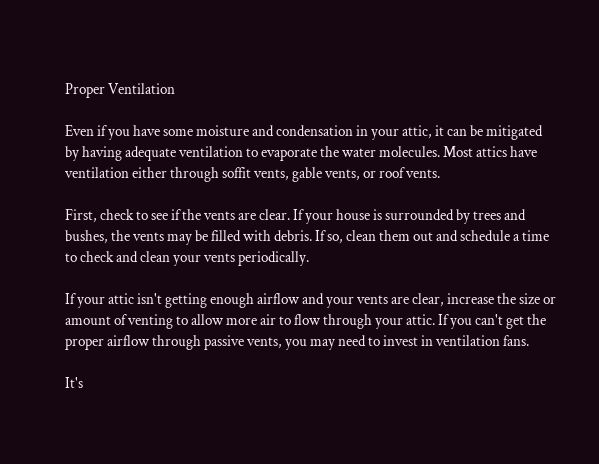Proper Ventilation

Even if you have some moisture and condensation in your attic, it can be mitigated by having adequate ventilation to evaporate the water molecules. Most attics have ventilation either through soffit vents, gable vents, or roof vents.

First, check to see if the vents are clear. If your house is surrounded by trees and bushes, the vents may be filled with debris. If so, clean them out and schedule a time to check and clean your vents periodically.

If your attic isn't getting enough airflow and your vents are clear, increase the size or amount of venting to allow more air to flow through your attic. If you can't get the proper airflow through passive vents, you may need to invest in ventilation fans.

It's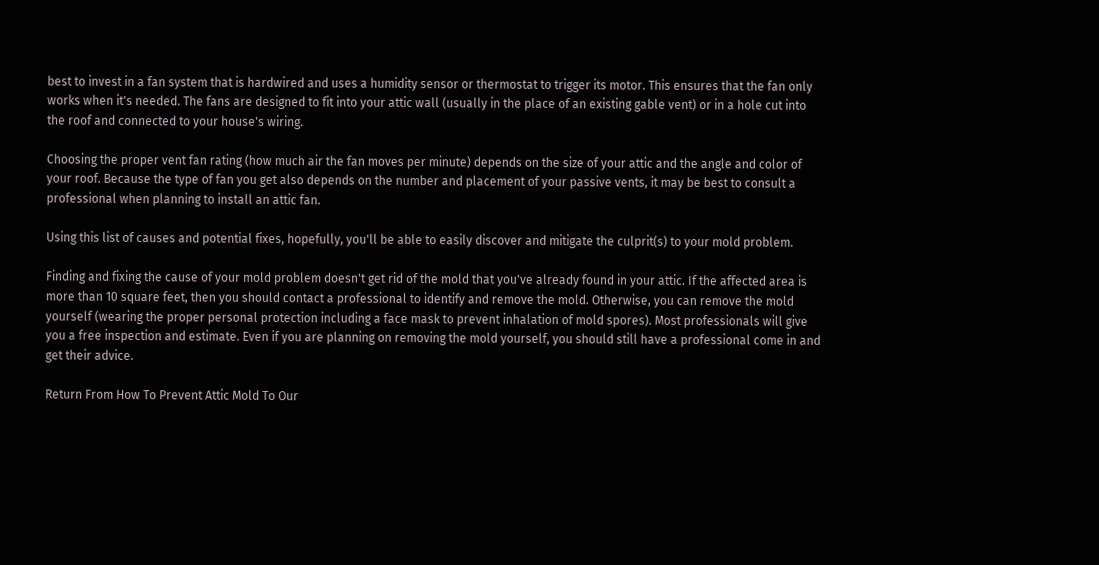best to invest in a fan system that is hardwired and uses a humidity sensor or thermostat to trigger its motor. This ensures that the fan only works when it's needed. The fans are designed to fit into your attic wall (usually in the place of an existing gable vent) or in a hole cut into the roof and connected to your house's wiring.

Choosing the proper vent fan rating (how much air the fan moves per minute) depends on the size of your attic and the angle and color of your roof. Because the type of fan you get also depends on the number and placement of your passive vents, it may be best to consult a professional when planning to install an attic fan.

Using this list of causes and potential fixes, hopefully, you'll be able to easily discover and mitigate the culprit(s) to your mold problem.

Finding and fixing the cause of your mold problem doesn't get rid of the mold that you've already found in your attic. If the affected area is more than 10 square feet, then you should contact a professional to identify and remove the mold. Otherwise, you can remove the mold yourself (wearing the proper personal protection including a face mask to prevent inhalation of mold spores). Most professionals will give you a free inspection and estimate. Even if you are planning on removing the mold yourself, you should still have a professional come in and get their advice.

Return From How To Prevent Attic Mold To Our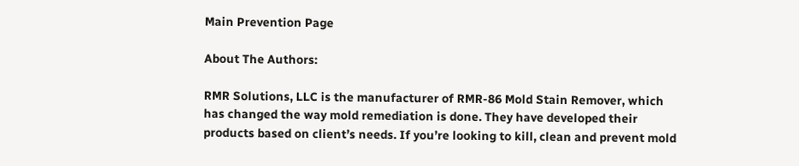Main Prevention Page

About The Authors:

RMR Solutions, LLC is the manufacturer of RMR-86 Mold Stain Remover, which has changed the way mold remediation is done. They have developed their products based on client’s needs. If you’re looking to kill, clean and prevent mold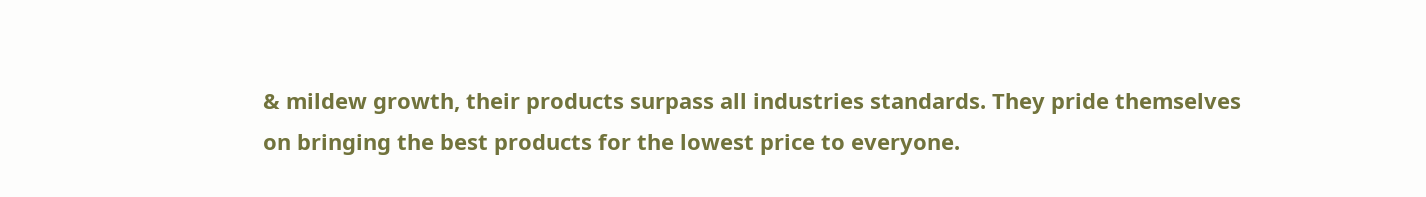& mildew growth, their products surpass all industries standards. They pride themselves on bringing the best products for the lowest price to everyone.